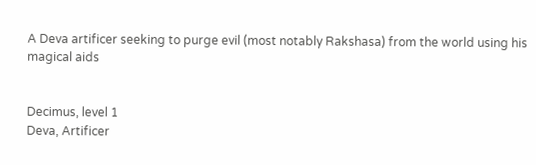A Deva artificer seeking to purge evil (most notably Rakshasa) from the world using his magical aids


Decimus, level 1
Deva, Artificer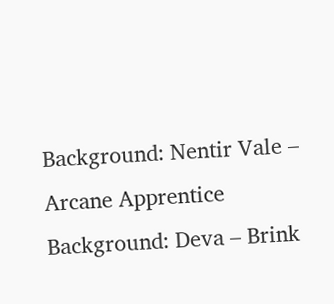Background: Nentir Vale – Arcane Apprentice
Background: Deva – Brink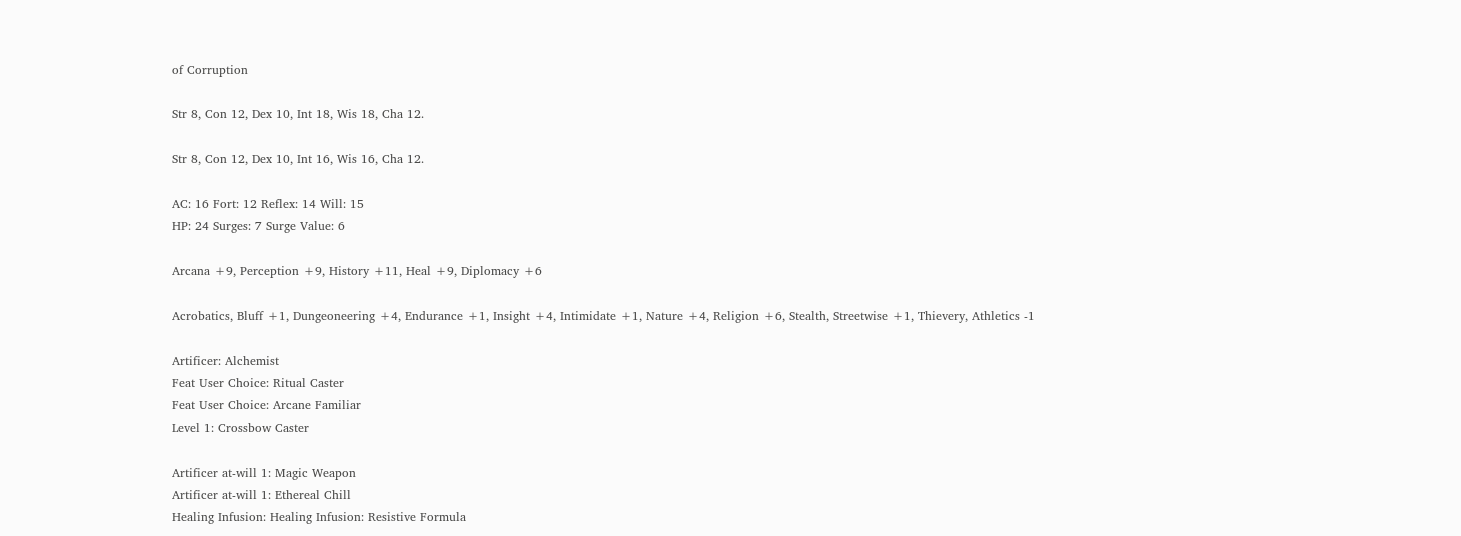of Corruption

Str 8, Con 12, Dex 10, Int 18, Wis 18, Cha 12.

Str 8, Con 12, Dex 10, Int 16, Wis 16, Cha 12.

AC: 16 Fort: 12 Reflex: 14 Will: 15
HP: 24 Surges: 7 Surge Value: 6

Arcana +9, Perception +9, History +11, Heal +9, Diplomacy +6

Acrobatics, Bluff +1, Dungeoneering +4, Endurance +1, Insight +4, Intimidate +1, Nature +4, Religion +6, Stealth, Streetwise +1, Thievery, Athletics -1

Artificer: Alchemist
Feat User Choice: Ritual Caster
Feat User Choice: Arcane Familiar
Level 1: Crossbow Caster

Artificer at-will 1: Magic Weapon
Artificer at-will 1: Ethereal Chill
Healing Infusion: Healing Infusion: Resistive Formula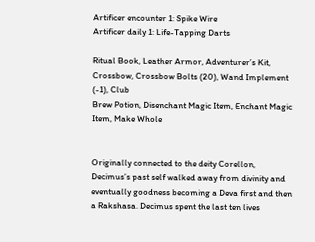Artificer encounter 1: Spike Wire
Artificer daily 1: Life-Tapping Darts

Ritual Book, Leather Armor, Adventurer’s Kit, Crossbow, Crossbow Bolts (20), Wand Implement (-1), Club
Brew Potion, Disenchant Magic Item, Enchant Magic Item, Make Whole


Originally connected to the deity Corellon, Decimus’s past self walked away from divinity and eventually goodness becoming a Deva first and then a Rakshasa. Decimus spent the last ten lives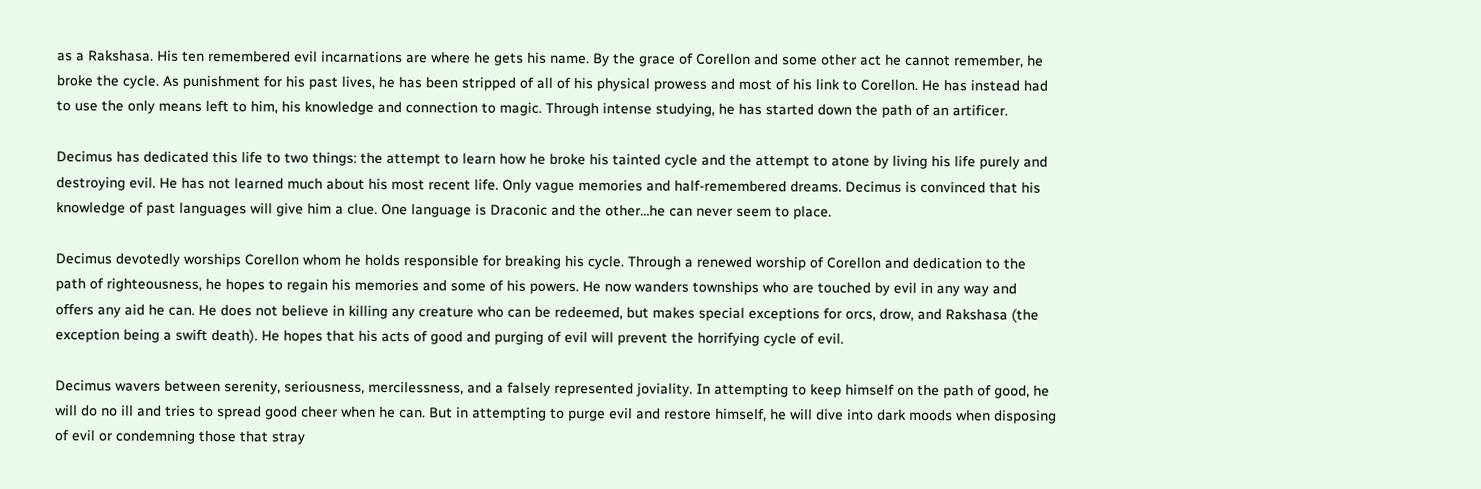as a Rakshasa. His ten remembered evil incarnations are where he gets his name. By the grace of Corellon and some other act he cannot remember, he broke the cycle. As punishment for his past lives, he has been stripped of all of his physical prowess and most of his link to Corellon. He has instead had to use the only means left to him, his knowledge and connection to magic. Through intense studying, he has started down the path of an artificer.

Decimus has dedicated this life to two things: the attempt to learn how he broke his tainted cycle and the attempt to atone by living his life purely and destroying evil. He has not learned much about his most recent life. Only vague memories and half-remembered dreams. Decimus is convinced that his knowledge of past languages will give him a clue. One language is Draconic and the other…he can never seem to place.

Decimus devotedly worships Corellon whom he holds responsible for breaking his cycle. Through a renewed worship of Corellon and dedication to the path of righteousness, he hopes to regain his memories and some of his powers. He now wanders townships who are touched by evil in any way and offers any aid he can. He does not believe in killing any creature who can be redeemed, but makes special exceptions for orcs, drow, and Rakshasa (the exception being a swift death). He hopes that his acts of good and purging of evil will prevent the horrifying cycle of evil.

Decimus wavers between serenity, seriousness, mercilessness, and a falsely represented joviality. In attempting to keep himself on the path of good, he will do no ill and tries to spread good cheer when he can. But in attempting to purge evil and restore himself, he will dive into dark moods when disposing of evil or condemning those that stray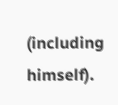(including himself).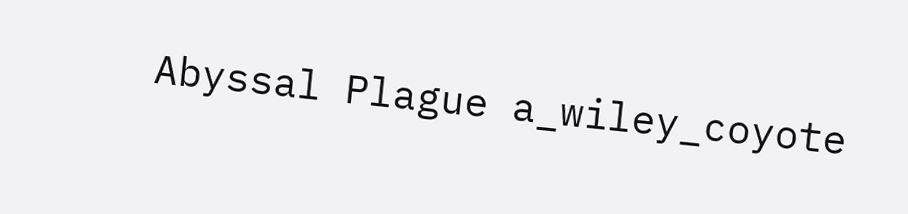Abyssal Plague a_wiley_coyote